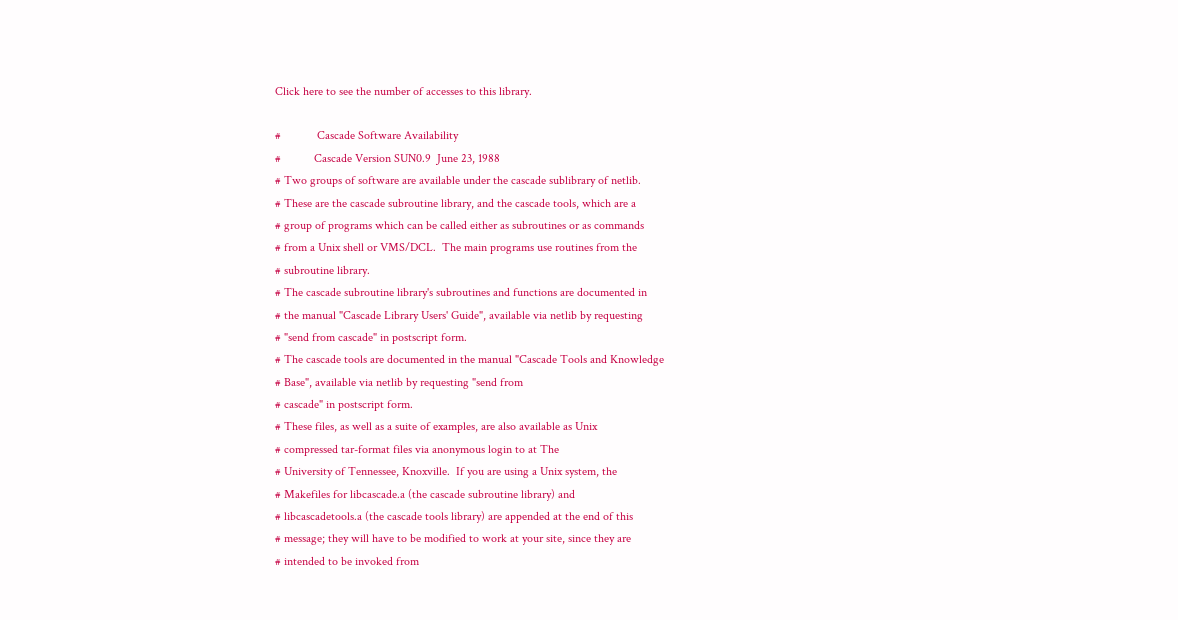Click here to see the number of accesses to this library.

#            Cascade Software Availability
#           Cascade Version SUN0.9  June 23, 1988
# Two groups of software are available under the cascade sublibrary of netlib.
# These are the cascade subroutine library, and the cascade tools, which are a
# group of programs which can be called either as subroutines or as commands
# from a Unix shell or VMS/DCL.  The main programs use routines from the
# subroutine library.
# The cascade subroutine library's subroutines and functions are documented in
# the manual "Cascade Library Users' Guide", available via netlib by requesting
# "send from cascade" in postscript form.
# The cascade tools are documented in the manual "Cascade Tools and Knowledge
# Base", available via netlib by requesting "send from
# cascade" in postscript form.
# These files, as well as a suite of examples, are also available as Unix
# compressed tar-format files via anonymous login to at The
# University of Tennessee, Knoxville.  If you are using a Unix system, the
# Makefiles for libcascade.a (the cascade subroutine library) and
# libcascadetools.a (the cascade tools library) are appended at the end of this
# message; they will have to be modified to work at your site, since they are
# intended to be invoked from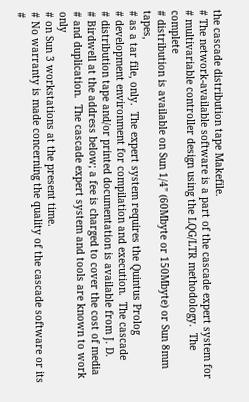the cascade distribution tape Makefile.
# The network-available software is a part of the cascade expert system for
# multivariable controller design using the LQG/LTR methodology.  The complete
# distribution is available on Sun 1/4" (60Mbyte or 150Mbyte) or Sun 8mm tapes,
# as a tar file, only.  The expert system requires the Quintus Prolog
# development environment for compilation and execution.  The cascade
# distribution tape and/or printed documentation is available from J. D.
# Birdwell at the address below; a fee is charged to cover the cost of media
# and duplication.  The cascade expert system and tools are known to work only
# on Sun 3 workstations at the present time.
# No warranty is made concerning the quality of the cascade software or its
#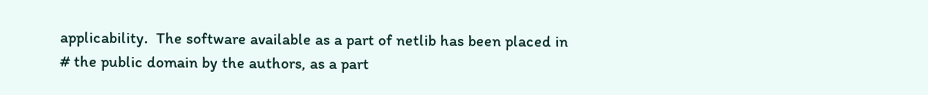applicability.  The software available as a part of netlib has been placed in
# the public domain by the authors, as a part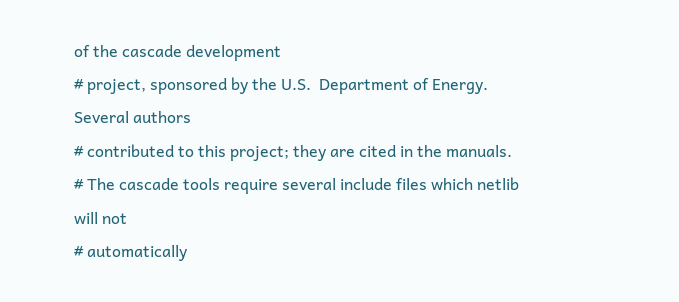of the cascade development
# project, sponsored by the U.S.  Department of Energy.  Several authors
# contributed to this project; they are cited in the manuals.
# The cascade tools require several include files which netlib will not
# automatically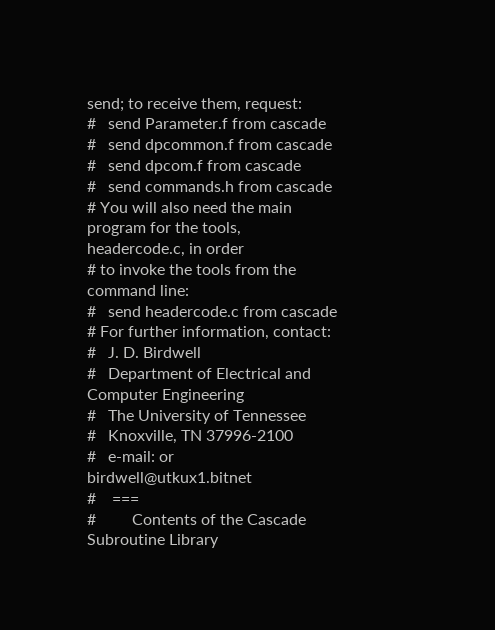send; to receive them, request:
#   send Parameter.f from cascade
#   send dpcommon.f from cascade
#   send dpcom.f from cascade
#   send commands.h from cascade
# You will also need the main program for the tools, headercode.c, in order
# to invoke the tools from the command line:
#   send headercode.c from cascade
# For further information, contact:
#   J. D. Birdwell
#   Department of Electrical and Computer Engineering
#   The University of Tennessee
#   Knoxville, TN 37996-2100
#   e-mail: or birdwell@utkux1.bitnet
#    ===
#         Contents of the Cascade Subroutine Library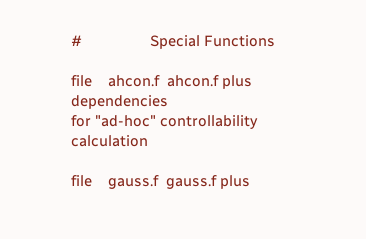#                 Special Functions

file    ahcon.f  ahcon.f plus dependencies
for "ad-hoc" controllability calculation

file    gauss.f  gauss.f plus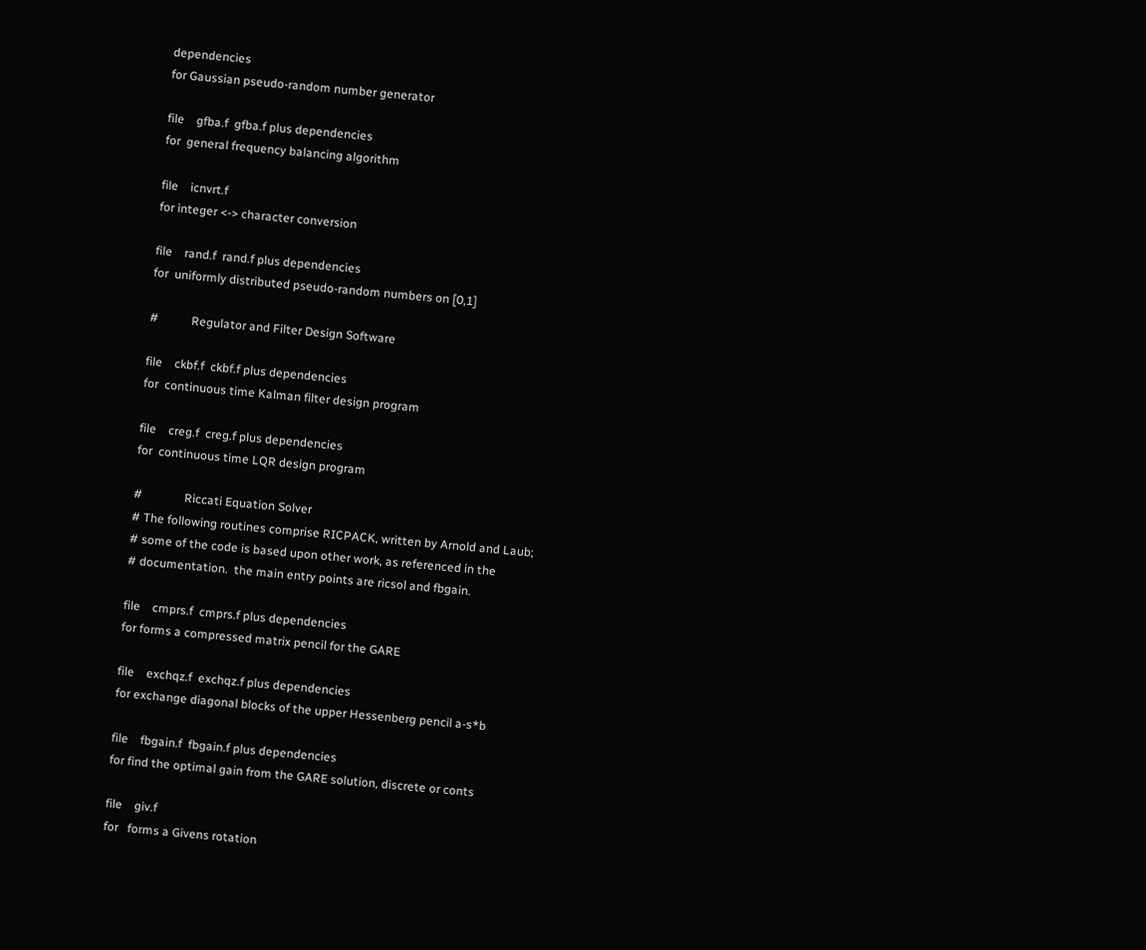dependencies
for Gaussian pseudo-random number generator

file    gfba.f  gfba.f plus dependencies
for  general frequency balancing algorithm

file    icnvrt.f
for integer <-> character conversion

file    rand.f  rand.f plus dependencies
for  uniformly distributed pseudo-random numbers on [0,1]

#           Regulator and Filter Design Software

file    ckbf.f  ckbf.f plus dependencies
for  continuous time Kalman filter design program

file    creg.f  creg.f plus dependencies
for  continuous time LQR design program

#              Riccati Equation Solver
# The following routines comprise RICPACK, written by Arnold and Laub;
# some of the code is based upon other work, as referenced in the
# documentation.  the main entry points are ricsol and fbgain.

file    cmprs.f  cmprs.f plus dependencies
for forms a compressed matrix pencil for the GARE

file    exchqz.f  exchqz.f plus dependencies
for exchange diagonal blocks of the upper Hessenberg pencil a-s*b

file    fbgain.f  fbgain.f plus dependencies
for find the optimal gain from the GARE solution, discrete or conts

file    giv.f
for   forms a Givens rotation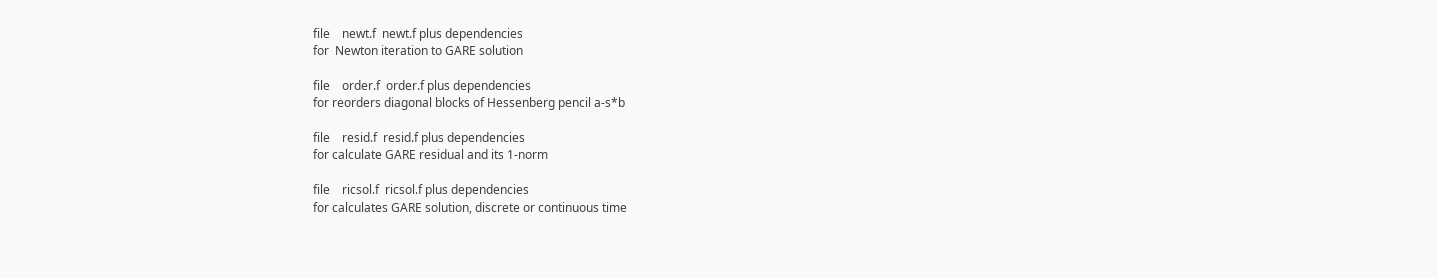file    newt.f  newt.f plus dependencies
for  Newton iteration to GARE solution

file    order.f  order.f plus dependencies
for reorders diagonal blocks of Hessenberg pencil a-s*b

file    resid.f  resid.f plus dependencies
for calculate GARE residual and its 1-norm

file    ricsol.f  ricsol.f plus dependencies
for calculates GARE solution, discrete or continuous time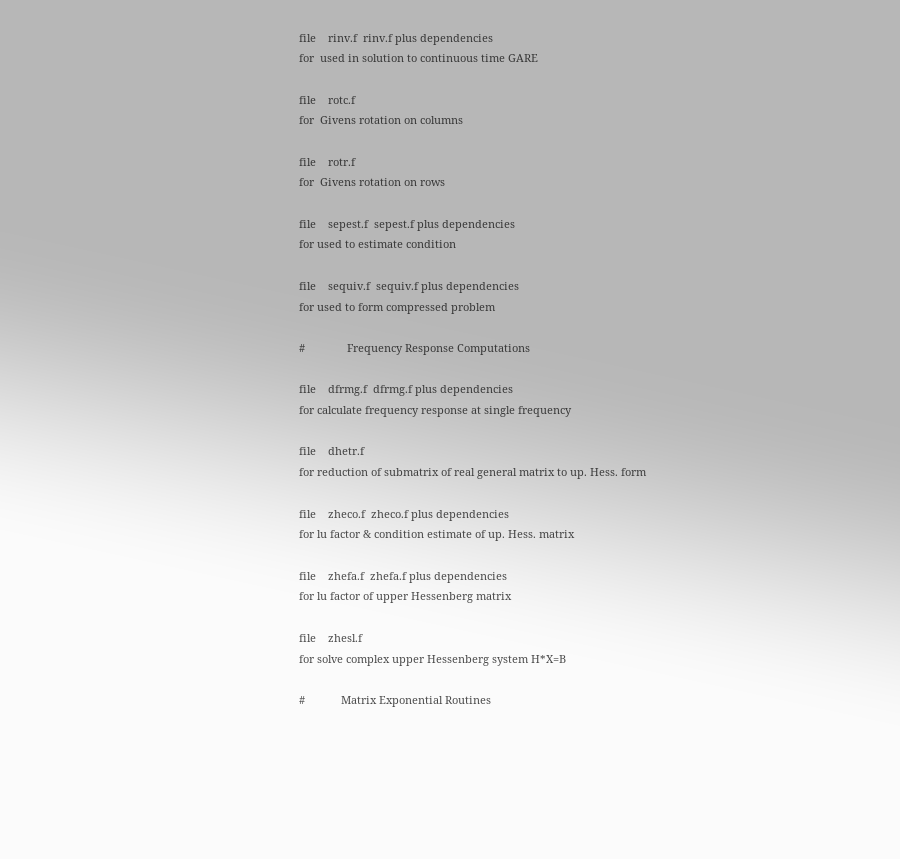file    rinv.f  rinv.f plus dependencies
for  used in solution to continuous time GARE

file    rotc.f
for  Givens rotation on columns

file    rotr.f
for  Givens rotation on rows

file    sepest.f  sepest.f plus dependencies
for used to estimate condition

file    sequiv.f  sequiv.f plus dependencies
for used to form compressed problem

#              Frequency Response Computations

file    dfrmg.f  dfrmg.f plus dependencies
for calculate frequency response at single frequency

file    dhetr.f
for reduction of submatrix of real general matrix to up. Hess. form

file    zheco.f  zheco.f plus dependencies
for lu factor & condition estimate of up. Hess. matrix

file    zhefa.f  zhefa.f plus dependencies
for lu factor of upper Hessenberg matrix

file    zhesl.f
for solve complex upper Hessenberg system H*X=B

#            Matrix Exponential Routines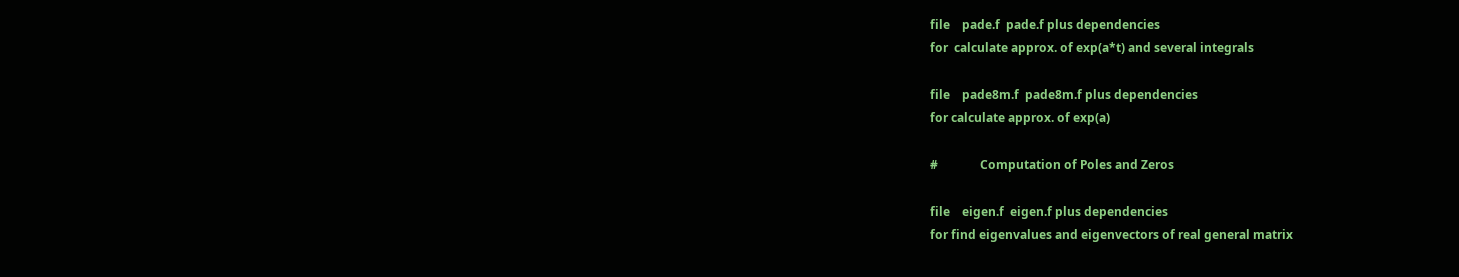file    pade.f  pade.f plus dependencies
for  calculate approx. of exp(a*t) and several integrals

file    pade8m.f  pade8m.f plus dependencies
for calculate approx. of exp(a)

#              Computation of Poles and Zeros

file    eigen.f  eigen.f plus dependencies
for find eigenvalues and eigenvectors of real general matrix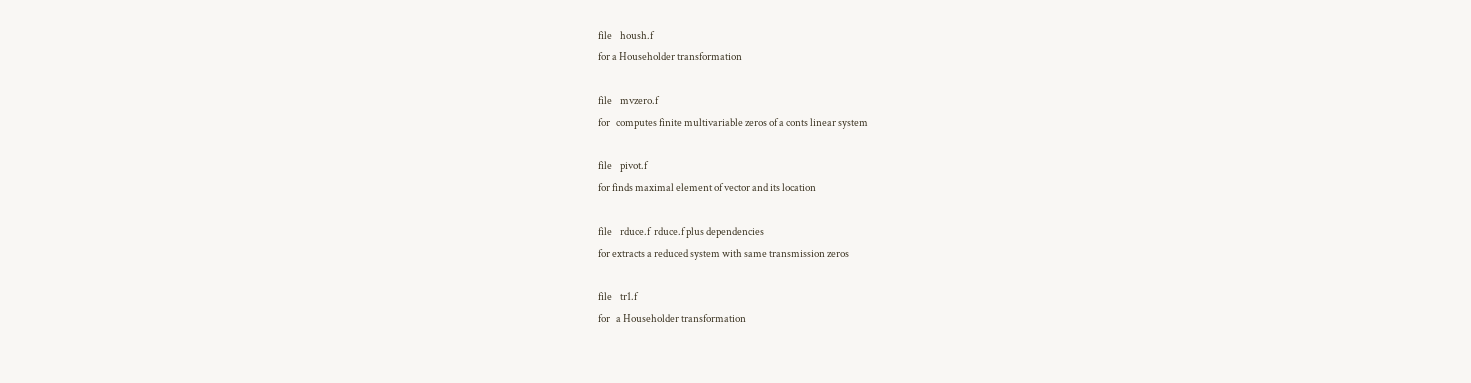file    housh.f
for a Householder transformation

file    mvzero.f
for   computes finite multivariable zeros of a conts linear system

file    pivot.f
for finds maximal element of vector and its location

file    rduce.f  rduce.f plus dependencies
for extracts a reduced system with same transmission zeros

file    tr1.f
for   a Householder transformation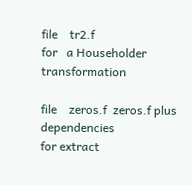file    tr2.f
for   a Householder transformation

file    zeros.f  zeros.f plus dependencies
for extract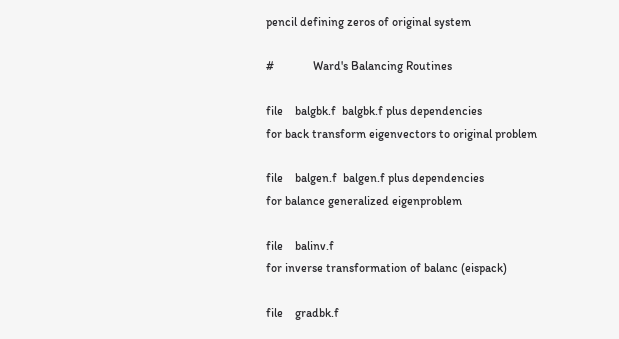pencil defining zeros of original system

#             Ward's Balancing Routines

file    balgbk.f  balgbk.f plus dependencies
for back transform eigenvectors to original problem

file    balgen.f  balgen.f plus dependencies
for balance generalized eigenproblem

file    balinv.f
for inverse transformation of balanc (eispack)

file    gradbk.f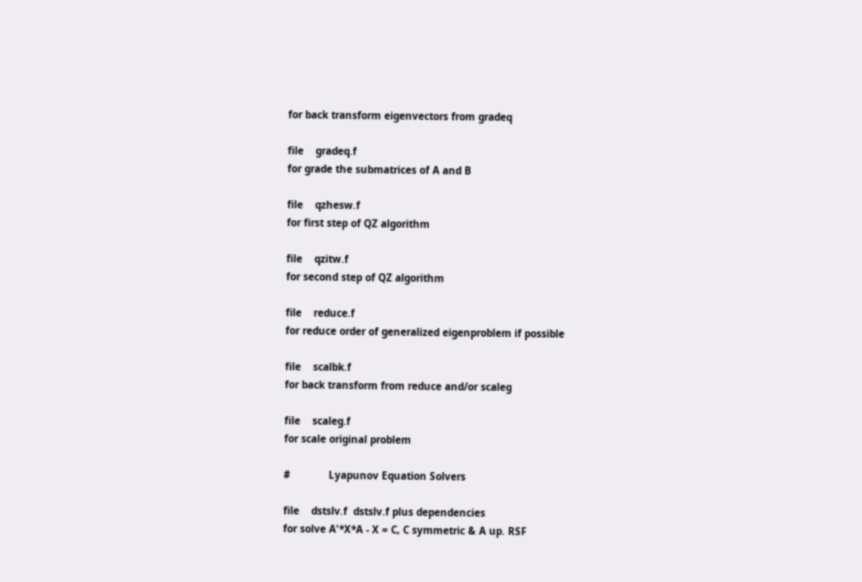for back transform eigenvectors from gradeq

file    gradeq.f
for grade the submatrices of A and B

file    qzhesw.f
for first step of QZ algorithm

file    qzitw.f
for second step of QZ algorithm

file    reduce.f
for reduce order of generalized eigenproblem if possible

file    scalbk.f
for back transform from reduce and/or scaleg

file    scaleg.f
for scale original problem

#             Lyapunov Equation Solvers

file    dstslv.f  dstslv.f plus dependencies
for solve A'*X*A - X = C, C symmetric & A up. RSF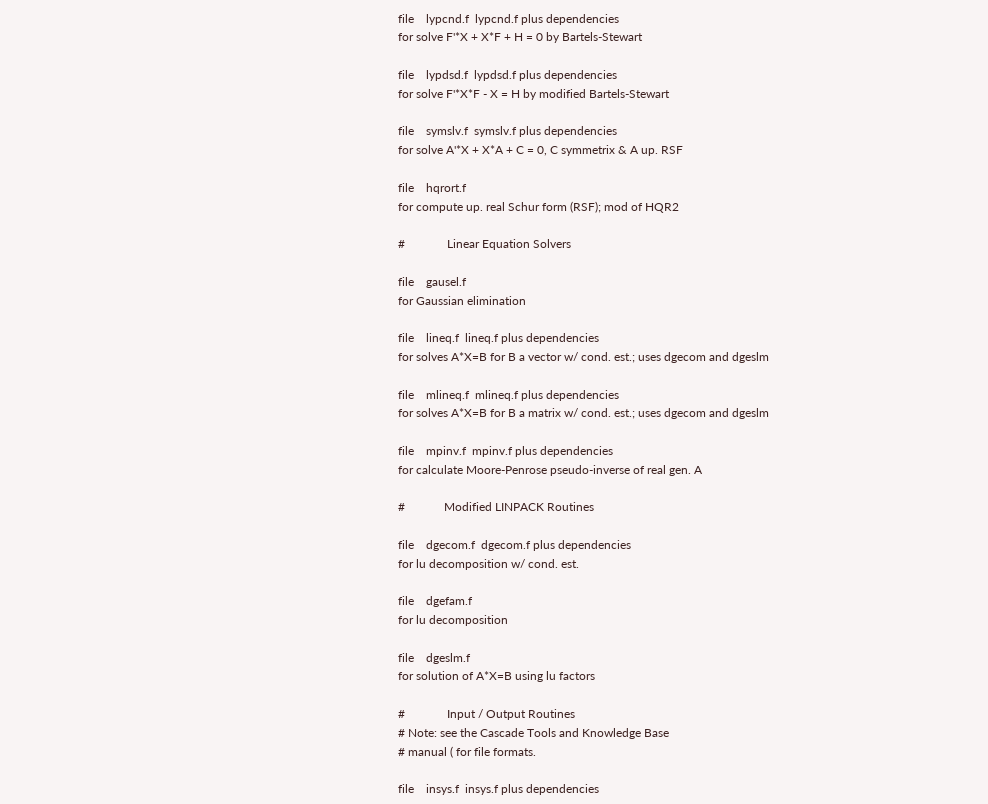file    lypcnd.f  lypcnd.f plus dependencies
for solve F'*X + X*F + H = 0 by Bartels-Stewart

file    lypdsd.f  lypdsd.f plus dependencies
for solve F'*X*F - X = H by modified Bartels-Stewart

file    symslv.f  symslv.f plus dependencies
for solve A'*X + X*A + C = 0, C symmetrix & A up. RSF

file    hqrort.f
for compute up. real Schur form (RSF); mod of HQR2

#              Linear Equation Solvers

file    gausel.f
for Gaussian elimination

file    lineq.f  lineq.f plus dependencies
for solves A*X=B for B a vector w/ cond. est.; uses dgecom and dgeslm

file    mlineq.f  mlineq.f plus dependencies
for solves A*X=B for B a matrix w/ cond. est.; uses dgecom and dgeslm

file    mpinv.f  mpinv.f plus dependencies
for calculate Moore-Penrose pseudo-inverse of real gen. A

#             Modified LINPACK Routines

file    dgecom.f  dgecom.f plus dependencies
for lu decomposition w/ cond. est.

file    dgefam.f
for lu decomposition

file    dgeslm.f
for solution of A*X=B using lu factors

#              Input / Output Routines
# Note: see the Cascade Tools and Knowledge Base
# manual ( for file formats.

file    insys.f  insys.f plus dependencies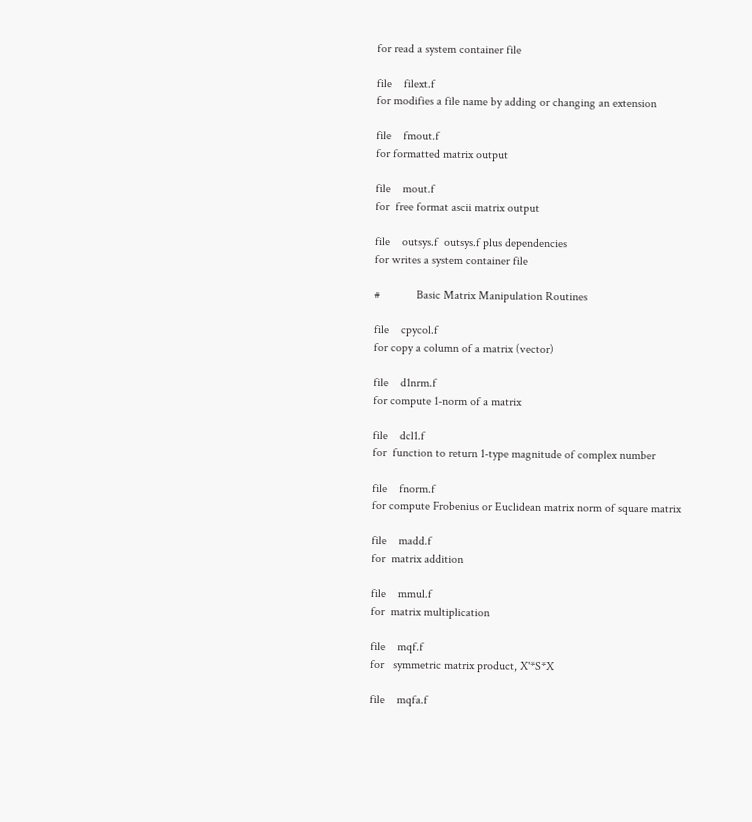for read a system container file

file    filext.f
for modifies a file name by adding or changing an extension

file    fmout.f
for formatted matrix output

file    mout.f
for  free format ascii matrix output

file    outsys.f  outsys.f plus dependencies
for writes a system container file

#            Basic Matrix Manipulation Routines

file    cpycol.f
for copy a column of a matrix (vector)

file    d1nrm.f
for compute 1-norm of a matrix

file    dcl1.f
for  function to return 1-type magnitude of complex number

file    fnorm.f
for compute Frobenius or Euclidean matrix norm of square matrix

file    madd.f
for  matrix addition

file    mmul.f
for  matrix multiplication

file    mqf.f
for   symmetric matrix product, X'*S*X

file    mqfa.f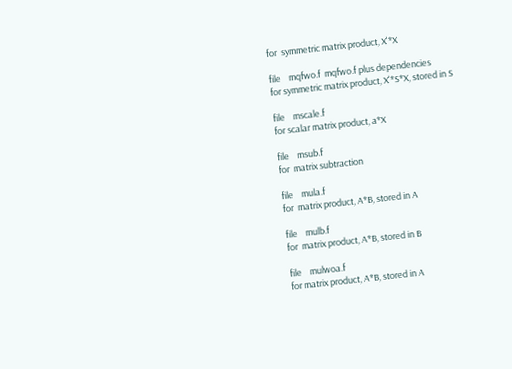for  symmetric matrix product, X'*X

file    mqfwo.f  mqfwo.f plus dependencies
for symmetric matrix product, X'*S*X, stored in S

file    mscale.f
for scalar matrix product, a*X

file    msub.f
for  matrix subtraction

file    mula.f
for  matrix product, A*B, stored in A

file    mulb.f
for  matrix product, A*B, stored in B

file    mulwoa.f
for matrix product, A*B, stored in A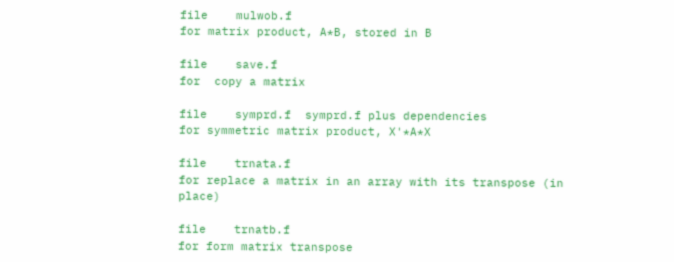file    mulwob.f
for matrix product, A*B, stored in B

file    save.f
for  copy a matrix

file    symprd.f  symprd.f plus dependencies
for symmetric matrix product, X'*A*X

file    trnata.f
for replace a matrix in an array with its transpose (in place)

file    trnatb.f
for form matrix transpose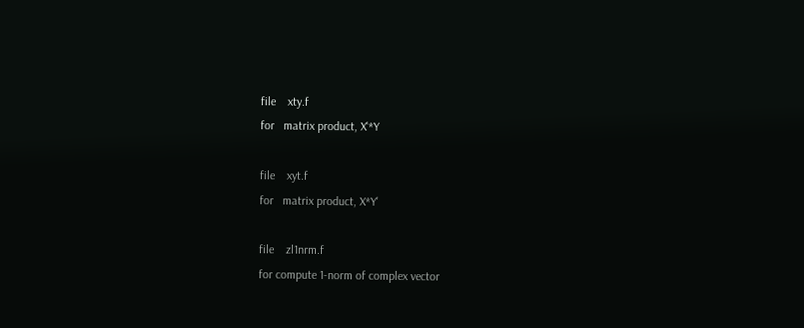file    xty.f
for   matrix product, X'*Y

file    xyt.f
for   matrix product, X*Y'

file    zl1nrm.f
for compute 1-norm of complex vector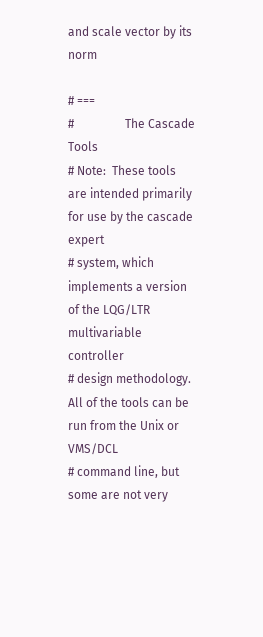and scale vector by its norm

# ===
#                 The Cascade Tools
# Note:  These tools are intended primarily for use by the cascade expert
# system, which implements a version of the LQG/LTR multivariable controller
# design methodology.  All of the tools can be run from the Unix or VMS/DCL
# command line, but some are not very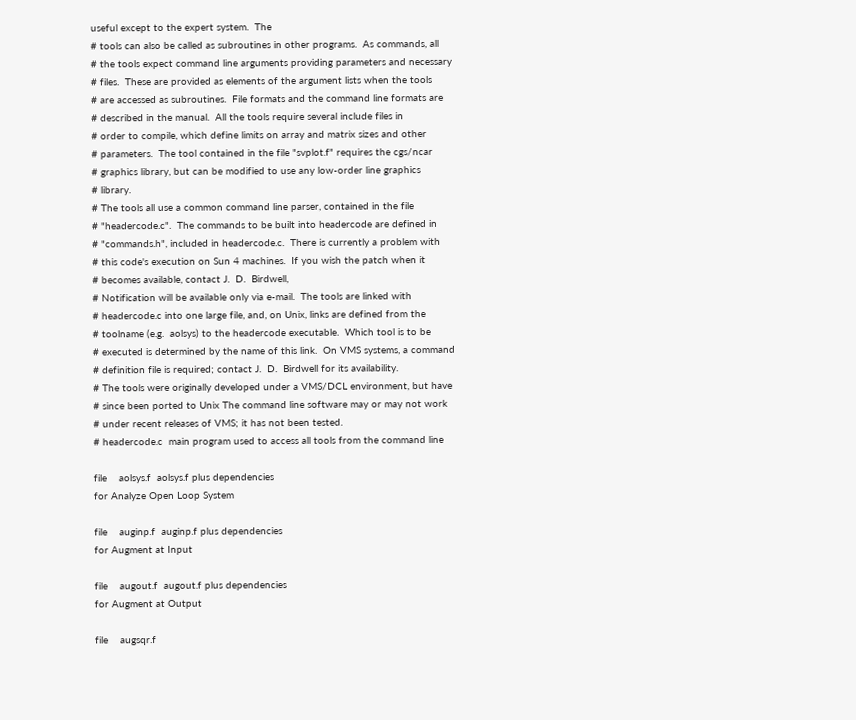useful except to the expert system.  The
# tools can also be called as subroutines in other programs.  As commands, all
# the tools expect command line arguments providing parameters and necessary
# files.  These are provided as elements of the argument lists when the tools
# are accessed as subroutines.  File formats and the command line formats are
# described in the manual.  All the tools require several include files in
# order to compile, which define limits on array and matrix sizes and other
# parameters.  The tool contained in the file "svplot.f" requires the cgs/ncar
# graphics library, but can be modified to use any low-order line graphics
# library.
# The tools all use a common command line parser, contained in the file
# "headercode.c".  The commands to be built into headercode are defined in
# "commands.h", included in headercode.c.  There is currently a problem with
# this code's execution on Sun 4 machines.  If you wish the patch when it
# becomes available, contact J.  D.  Birdwell,
# Notification will be available only via e-mail.  The tools are linked with
# headercode.c into one large file, and, on Unix, links are defined from the
# toolname (e.g.  aolsys) to the headercode executable.  Which tool is to be
# executed is determined by the name of this link.  On VMS systems, a command
# definition file is required; contact J.  D.  Birdwell for its availability.
# The tools were originally developed under a VMS/DCL environment, but have
# since been ported to Unix The command line software may or may not work
# under recent releases of VMS; it has not been tested.
# headercode.c  main program used to access all tools from the command line

file    aolsys.f  aolsys.f plus dependencies
for Analyze Open Loop System

file    auginp.f  auginp.f plus dependencies
for Augment at Input

file    augout.f  augout.f plus dependencies
for Augment at Output

file    augsqr.f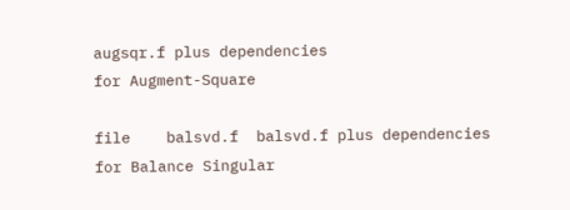augsqr.f plus dependencies
for Augment-Square

file    balsvd.f  balsvd.f plus dependencies
for Balance Singular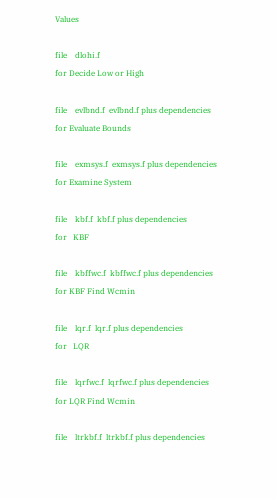Values

file    dlohi.f
for Decide Low or High

file    evlbnd.f  evlbnd.f plus dependencies
for Evaluate Bounds

file    exmsys.f  exmsys.f plus dependencies
for Examine System

file    kbf.f  kbf.f plus dependencies
for   KBF

file    kbffwc.f  kbffwc.f plus dependencies
for KBF Find Wcmin

file    lqr.f  lqr.f plus dependencies
for   LQR

file    lqrfwc.f  lqrfwc.f plus dependencies
for LQR Find Wcmin

file    ltrkbf.f  ltrkbf.f plus dependencies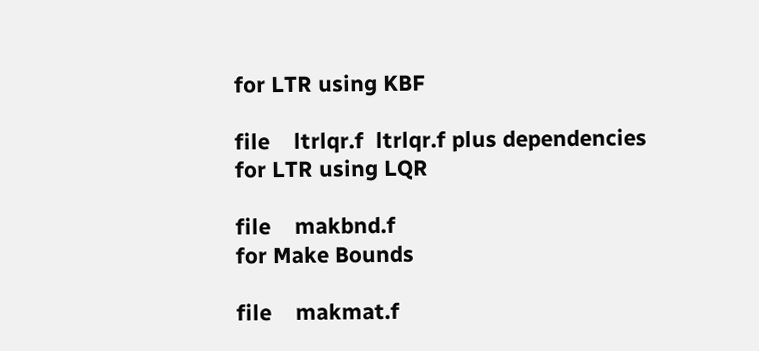for LTR using KBF

file    ltrlqr.f  ltrlqr.f plus dependencies
for LTR using LQR

file    makbnd.f
for Make Bounds

file    makmat.f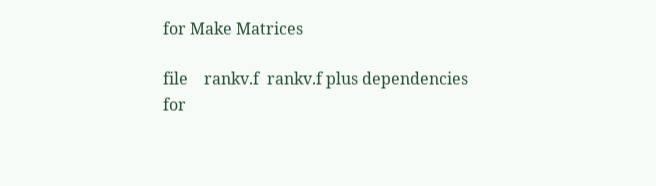for Make Matrices

file    rankv.f  rankv.f plus dependencies
for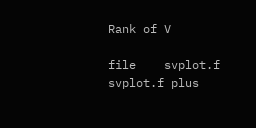Rank of V

file    svplot.f  svplot.f plus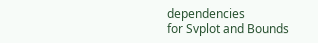dependencies
for Svplot and Bounds